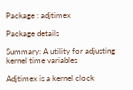Package : adjtimex

Package details

Summary: A utility for adjusting kernel time variables

Adjtimex is a kernel clock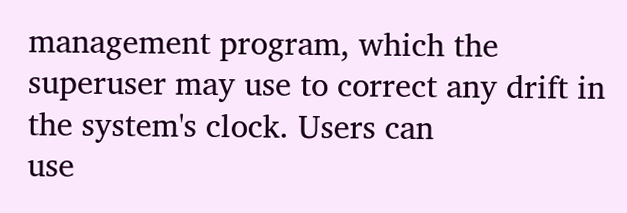management program, which the
superuser may use to correct any drift in the system's clock. Users can
use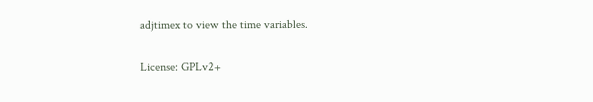adjtimex to view the time variables.

License: GPLv2+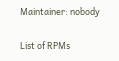Maintainer: nobody

List of RPMs